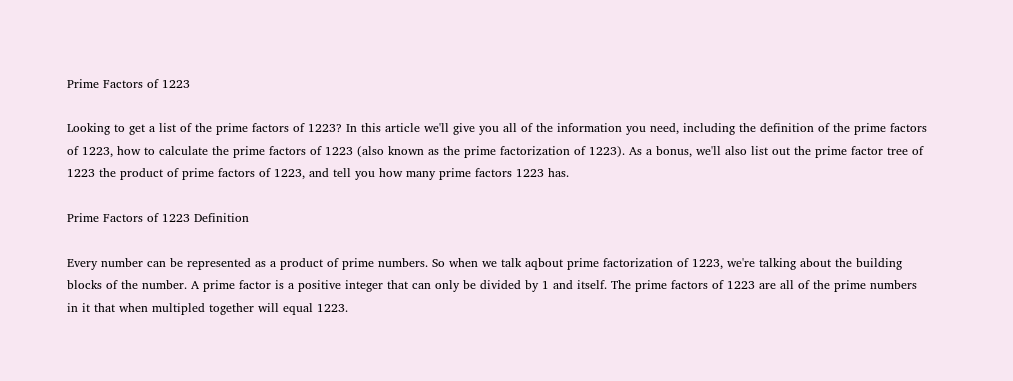Prime Factors of 1223

Looking to get a list of the prime factors of 1223? In this article we'll give you all of the information you need, including the definition of the prime factors of 1223, how to calculate the prime factors of 1223 (also known as the prime factorization of 1223). As a bonus, we'll also list out the prime factor tree of 1223 the product of prime factors of 1223, and tell you how many prime factors 1223 has.

Prime Factors of 1223 Definition

Every number can be represented as a product of prime numbers. So when we talk aqbout prime factorization of 1223, we're talking about the building blocks of the number. A prime factor is a positive integer that can only be divided by 1 and itself. The prime factors of 1223 are all of the prime numbers in it that when multipled together will equal 1223.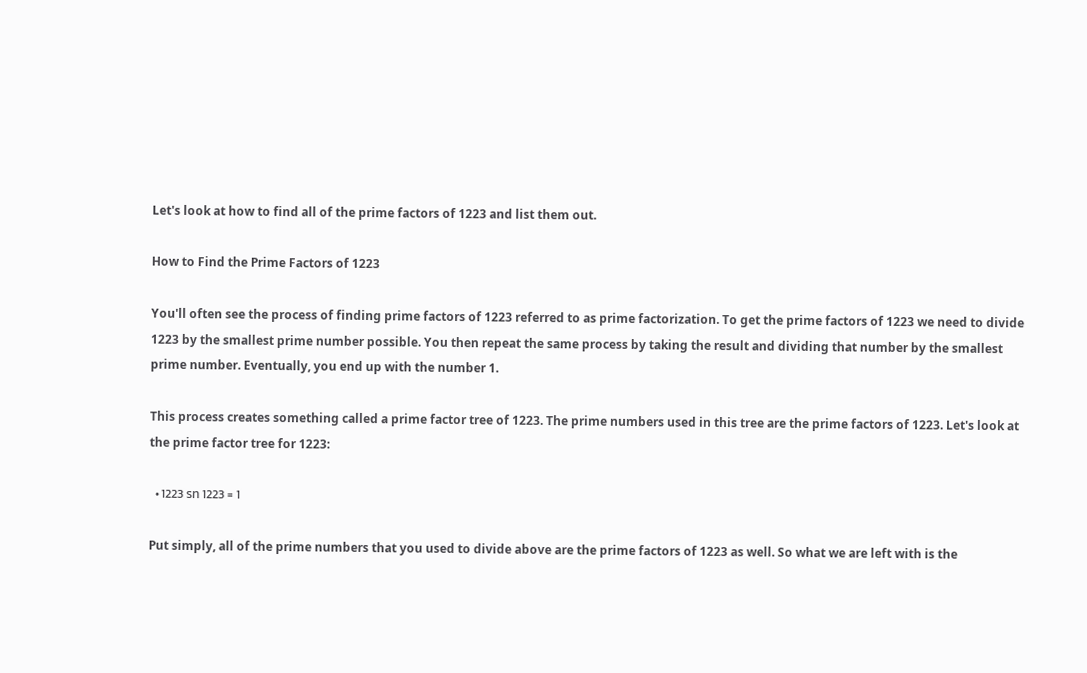Let's look at how to find all of the prime factors of 1223 and list them out.

How to Find the Prime Factors of 1223

You'll often see the process of finding prime factors of 1223 referred to as prime factorization. To get the prime factors of 1223 we need to divide 1223 by the smallest prime number possible. You then repeat the same process by taking the result and dividing that number by the smallest prime number. Eventually, you end up with the number 1.

This process creates something called a prime factor tree of 1223. The prime numbers used in this tree are the prime factors of 1223. Let's look at the prime factor tree for 1223:

  • 1223 รท 1223 = 1

Put simply, all of the prime numbers that you used to divide above are the prime factors of 1223 as well. So what we are left with is the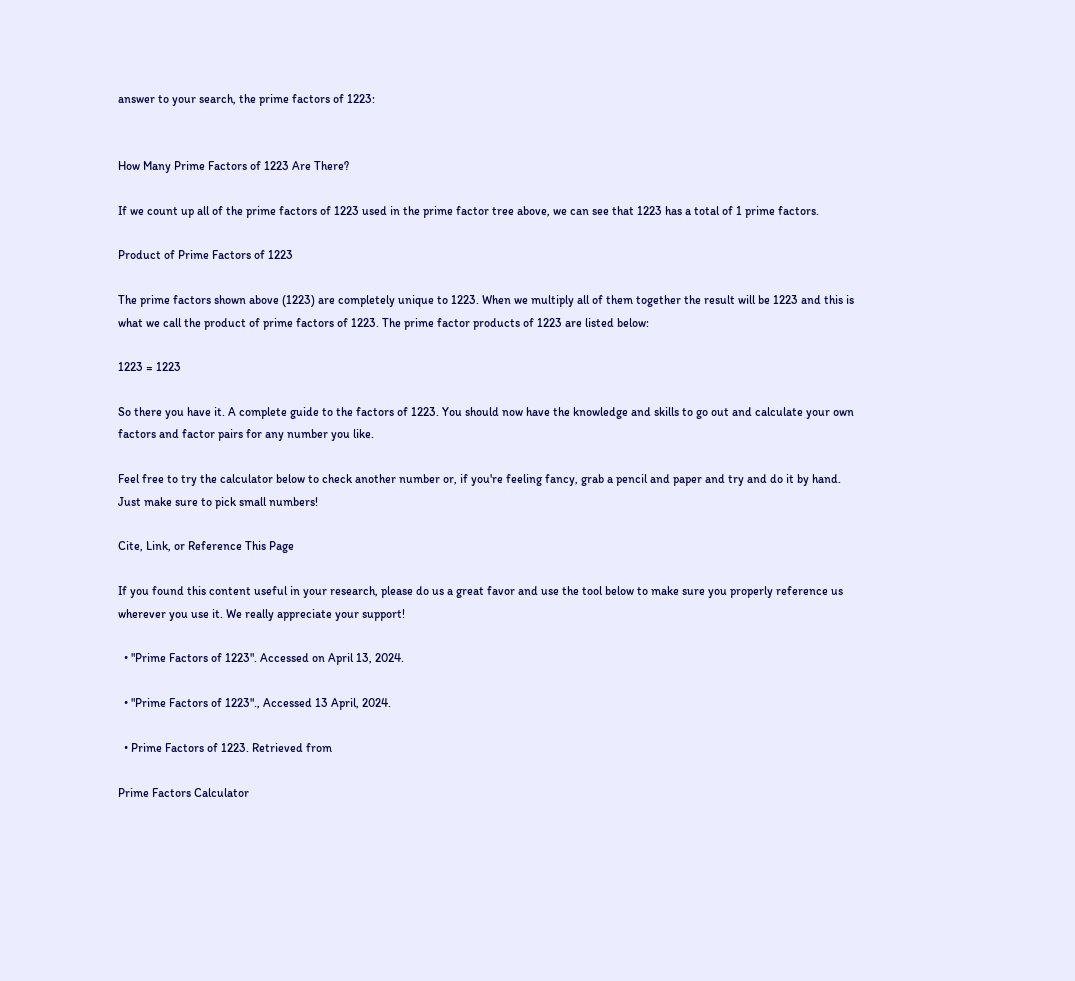answer to your search, the prime factors of 1223:


How Many Prime Factors of 1223 Are There?

If we count up all of the prime factors of 1223 used in the prime factor tree above, we can see that 1223 has a total of 1 prime factors.

Product of Prime Factors of 1223

The prime factors shown above (1223) are completely unique to 1223. When we multiply all of them together the result will be 1223 and this is what we call the product of prime factors of 1223. The prime factor products of 1223 are listed below:

1223 = 1223

So there you have it. A complete guide to the factors of 1223. You should now have the knowledge and skills to go out and calculate your own factors and factor pairs for any number you like.

Feel free to try the calculator below to check another number or, if you're feeling fancy, grab a pencil and paper and try and do it by hand. Just make sure to pick small numbers!

Cite, Link, or Reference This Page

If you found this content useful in your research, please do us a great favor and use the tool below to make sure you properly reference us wherever you use it. We really appreciate your support!

  • "Prime Factors of 1223". Accessed on April 13, 2024.

  • "Prime Factors of 1223"., Accessed 13 April, 2024.

  • Prime Factors of 1223. Retrieved from

Prime Factors Calculator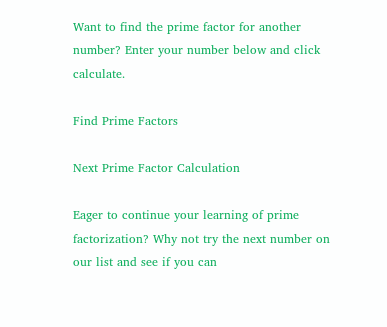Want to find the prime factor for another number? Enter your number below and click calculate.

Find Prime Factors

Next Prime Factor Calculation

Eager to continue your learning of prime factorization? Why not try the next number on our list and see if you can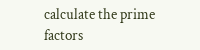calculate the prime factors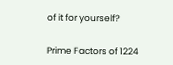of it for yourself?

Prime Factors of 1224